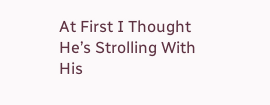At First I Thought He’s Strolling With His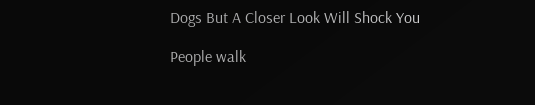Dogs But A Closer Look Will Shock You

People walk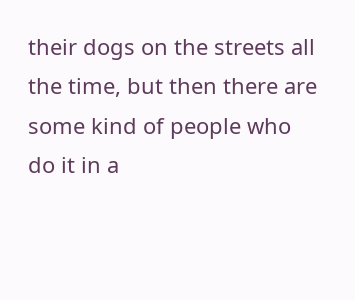their dogs on the streets all the time, but then there are some kind of people who do it in a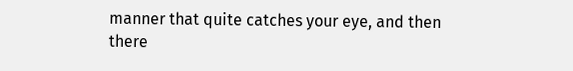manner that quite catches your eye, and then there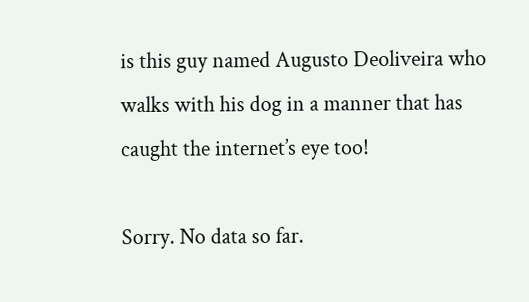is this guy named Augusto Deoliveira who walks with his dog in a manner that has caught the internet’s eye too!

Sorry. No data so far.